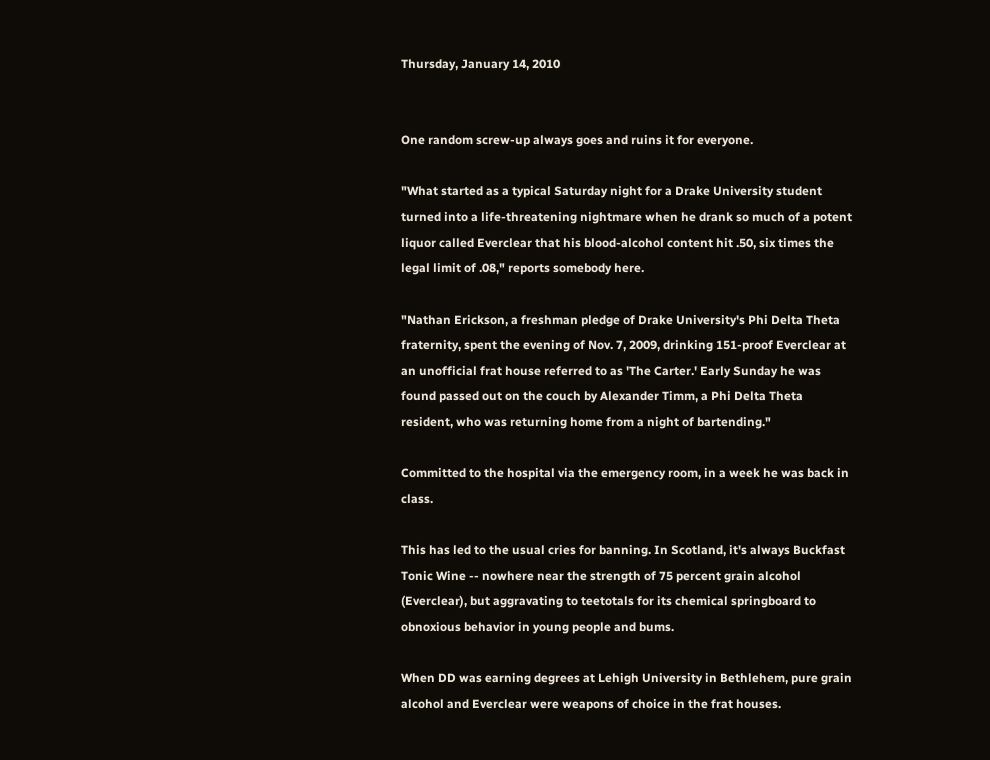Thursday, January 14, 2010


One random screw-up always goes and ruins it for everyone.

"What started as a typical Saturday night for a Drake University student turned into a life-threatening nightmare when he drank so much of a potent liquor called Everclear that his blood-alcohol content hit .50, six times the legal limit of .08," reports somebody here.

"Nathan Erickson, a freshman pledge of Drake University's Phi Delta Theta fraternity, spent the evening of Nov. 7, 2009, drinking 151-proof Everclear at an unofficial frat house referred to as 'The Carter.' Early Sunday he was found passed out on the couch by Alexander Timm, a Phi Delta Theta resident, who was returning home from a night of bartending."

Committed to the hospital via the emergency room, in a week he was back in class.

This has led to the usual cries for banning. In Scotland, it's always Buckfast Tonic Wine -- nowhere near the strength of 75 percent grain alcohol (Everclear), but aggravating to teetotals for its chemical springboard to obnoxious behavior in young people and bums.

When DD was earning degrees at Lehigh University in Bethlehem, pure grain alcohol and Everclear were weapons of choice in the frat houses.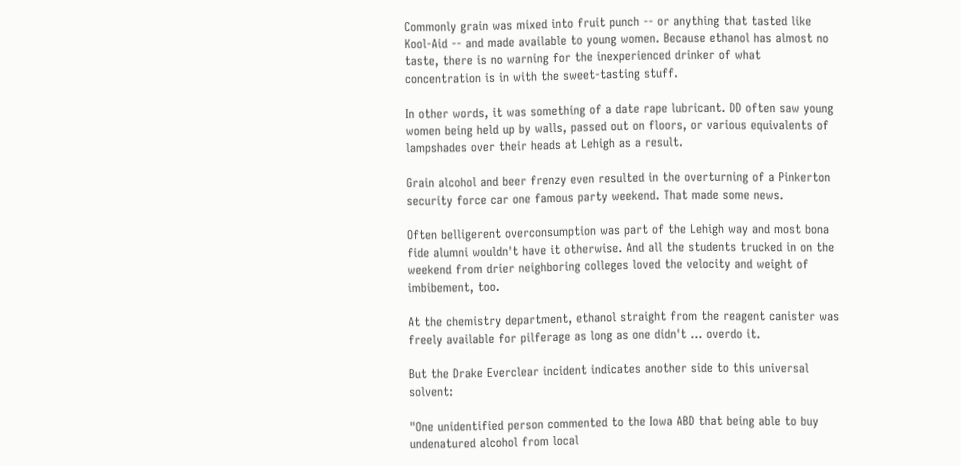Commonly grain was mixed into fruit punch -- or anything that tasted like Kool-Aid -- and made available to young women. Because ethanol has almost no taste, there is no warning for the inexperienced drinker of what concentration is in with the sweet-tasting stuff.

In other words, it was something of a date rape lubricant. DD often saw young women being held up by walls, passed out on floors, or various equivalents of lampshades over their heads at Lehigh as a result.

Grain alcohol and beer frenzy even resulted in the overturning of a Pinkerton security force car one famous party weekend. That made some news.

Often belligerent overconsumption was part of the Lehigh way and most bona fide alumni wouldn't have it otherwise. And all the students trucked in on the weekend from drier neighboring colleges loved the velocity and weight of imbibement, too.

At the chemistry department, ethanol straight from the reagent canister was freely available for pilferage as long as one didn't ... overdo it.

But the Drake Everclear incident indicates another side to this universal solvent:

"One unidentified person commented to the Iowa ABD that being able to buy undenatured alcohol from local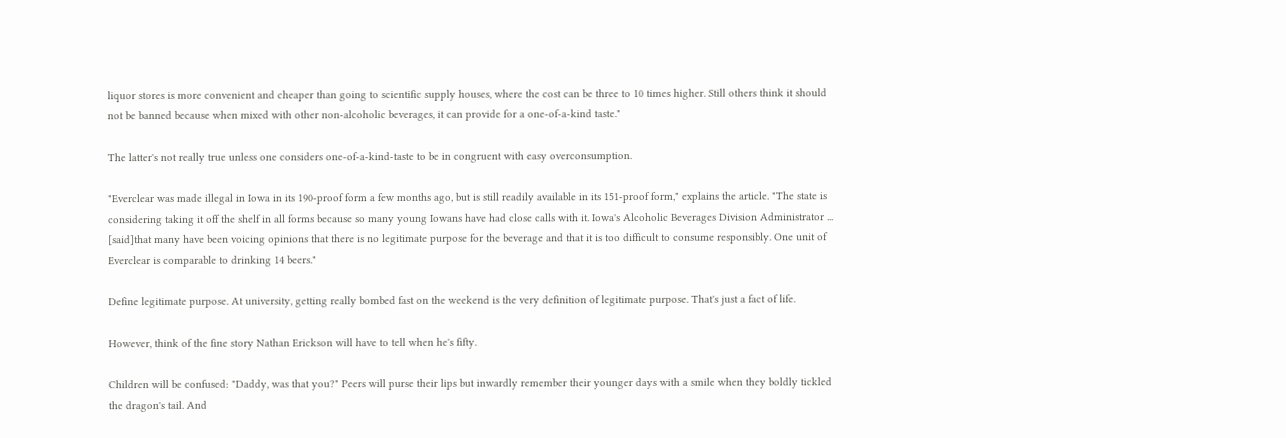liquor stores is more convenient and cheaper than going to scientific supply houses, where the cost can be three to 10 times higher. Still others think it should not be banned because when mixed with other non-alcoholic beverages, it can provide for a one-of-a-kind taste."

The latter's not really true unless one considers one-of-a-kind-taste to be in congruent with easy overconsumption.

"Everclear was made illegal in Iowa in its 190-proof form a few months ago, but is still readily available in its 151-proof form," explains the article. "The state is considering taking it off the shelf in all forms because so many young Iowans have had close calls with it. Iowa's Alcoholic Beverages Division Administrator ... [said]that many have been voicing opinions that there is no legitimate purpose for the beverage and that it is too difficult to consume responsibly. One unit of Everclear is comparable to drinking 14 beers."

Define legitimate purpose. At university, getting really bombed fast on the weekend is the very definition of legitimate purpose. That's just a fact of life.

However, think of the fine story Nathan Erickson will have to tell when he's fifty.

Children will be confused: "Daddy, was that you?" Peers will purse their lips but inwardly remember their younger days with a smile when they boldly tickled the dragon's tail. And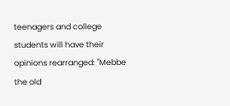teenagers and college students will have their opinions rearranged: "Mebbe the old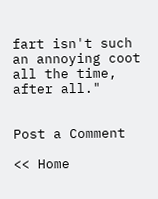fart isn't such an annoying coot all the time, after all."


Post a Comment

<< Home